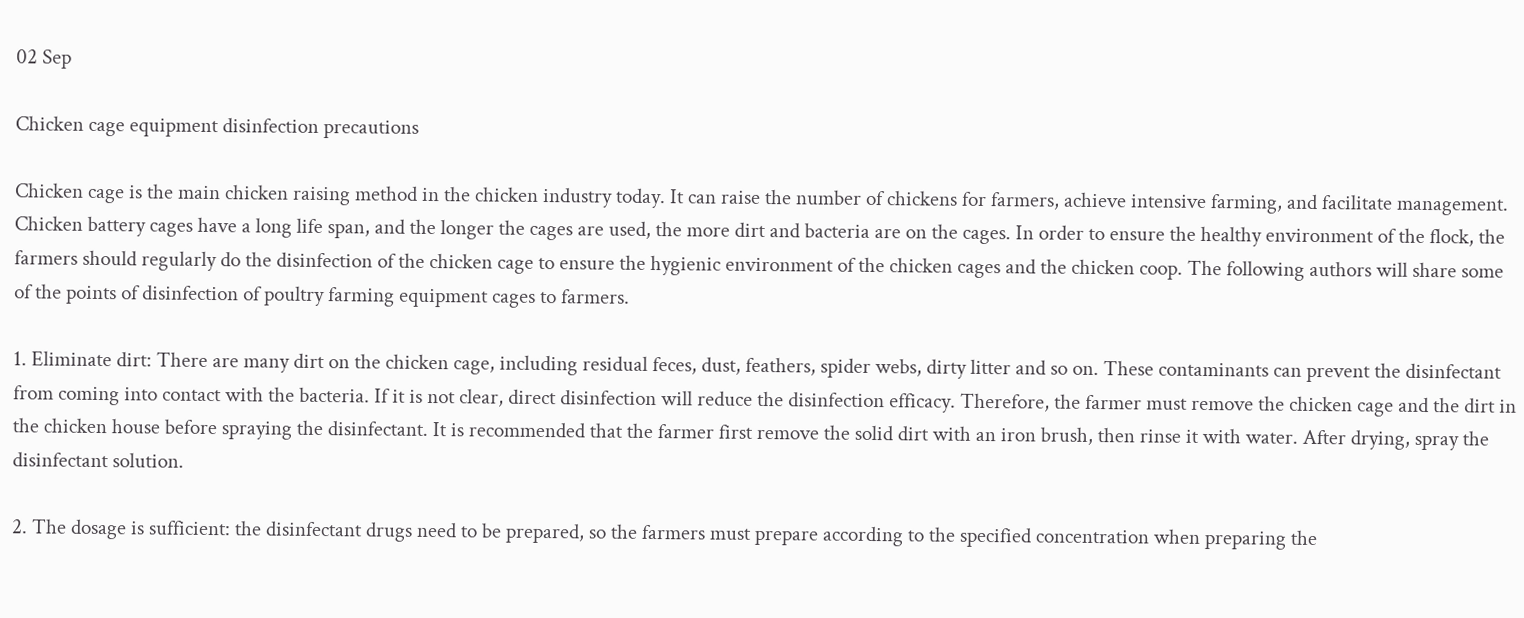02 Sep

Chicken cage equipment disinfection precautions

Chicken cage is the main chicken raising method in the chicken industry today. It can raise the number of chickens for farmers, achieve intensive farming, and facilitate management. Chicken battery cages have a long life span, and the longer the cages are used, the more dirt and bacteria are on the cages. In order to ensure the healthy environment of the flock, the farmers should regularly do the disinfection of the chicken cage to ensure the hygienic environment of the chicken cages and the chicken coop. The following authors will share some of the points of disinfection of poultry farming equipment cages to farmers.

1. Eliminate dirt: There are many dirt on the chicken cage, including residual feces, dust, feathers, spider webs, dirty litter and so on. These contaminants can prevent the disinfectant from coming into contact with the bacteria. If it is not clear, direct disinfection will reduce the disinfection efficacy. Therefore, the farmer must remove the chicken cage and the dirt in the chicken house before spraying the disinfectant. It is recommended that the farmer first remove the solid dirt with an iron brush, then rinse it with water. After drying, spray the disinfectant solution.

2. The dosage is sufficient: the disinfectant drugs need to be prepared, so the farmers must prepare according to the specified concentration when preparing the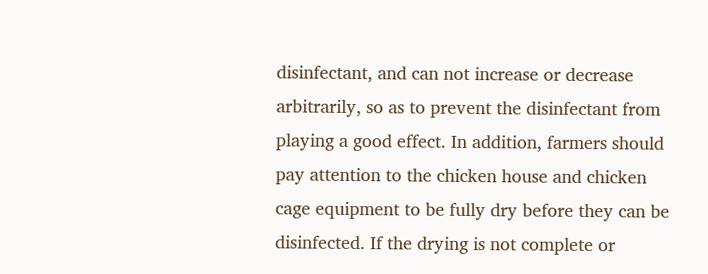disinfectant, and can not increase or decrease arbitrarily, so as to prevent the disinfectant from playing a good effect. In addition, farmers should pay attention to the chicken house and chicken cage equipment to be fully dry before they can be disinfected. If the drying is not complete or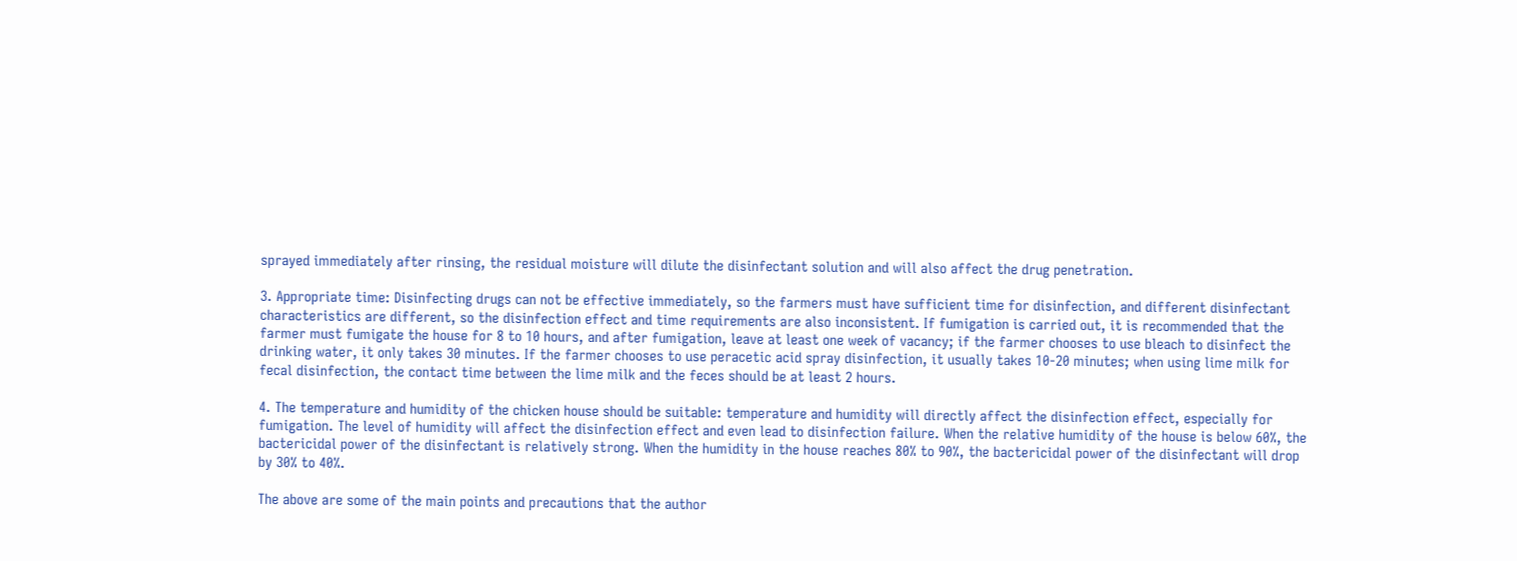sprayed immediately after rinsing, the residual moisture will dilute the disinfectant solution and will also affect the drug penetration.

3. Appropriate time: Disinfecting drugs can not be effective immediately, so the farmers must have sufficient time for disinfection, and different disinfectant characteristics are different, so the disinfection effect and time requirements are also inconsistent. If fumigation is carried out, it is recommended that the farmer must fumigate the house for 8 to 10 hours, and after fumigation, leave at least one week of vacancy; if the farmer chooses to use bleach to disinfect the drinking water, it only takes 30 minutes. If the farmer chooses to use peracetic acid spray disinfection, it usually takes 10-20 minutes; when using lime milk for fecal disinfection, the contact time between the lime milk and the feces should be at least 2 hours.

4. The temperature and humidity of the chicken house should be suitable: temperature and humidity will directly affect the disinfection effect, especially for fumigation. The level of humidity will affect the disinfection effect and even lead to disinfection failure. When the relative humidity of the house is below 60%, the bactericidal power of the disinfectant is relatively strong. When the humidity in the house reaches 80% to 90%, the bactericidal power of the disinfectant will drop by 30% to 40%.

The above are some of the main points and precautions that the author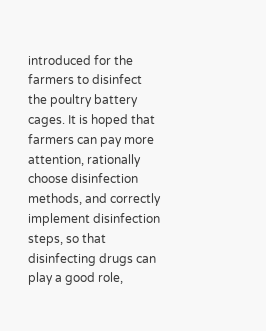introduced for the farmers to disinfect the poultry battery cages. It is hoped that farmers can pay more attention, rationally choose disinfection methods, and correctly implement disinfection steps, so that disinfecting drugs can play a good role,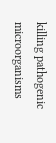killing pathogenic microorganisms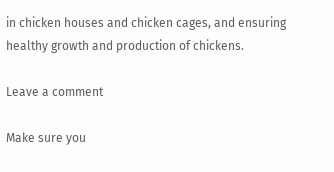in chicken houses and chicken cages, and ensuring healthy growth and production of chickens.

Leave a comment

Make sure you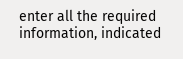enter all the required information, indicated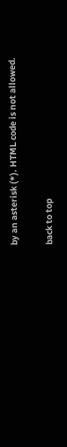by an asterisk (*). HTML code is not allowed.

back to top